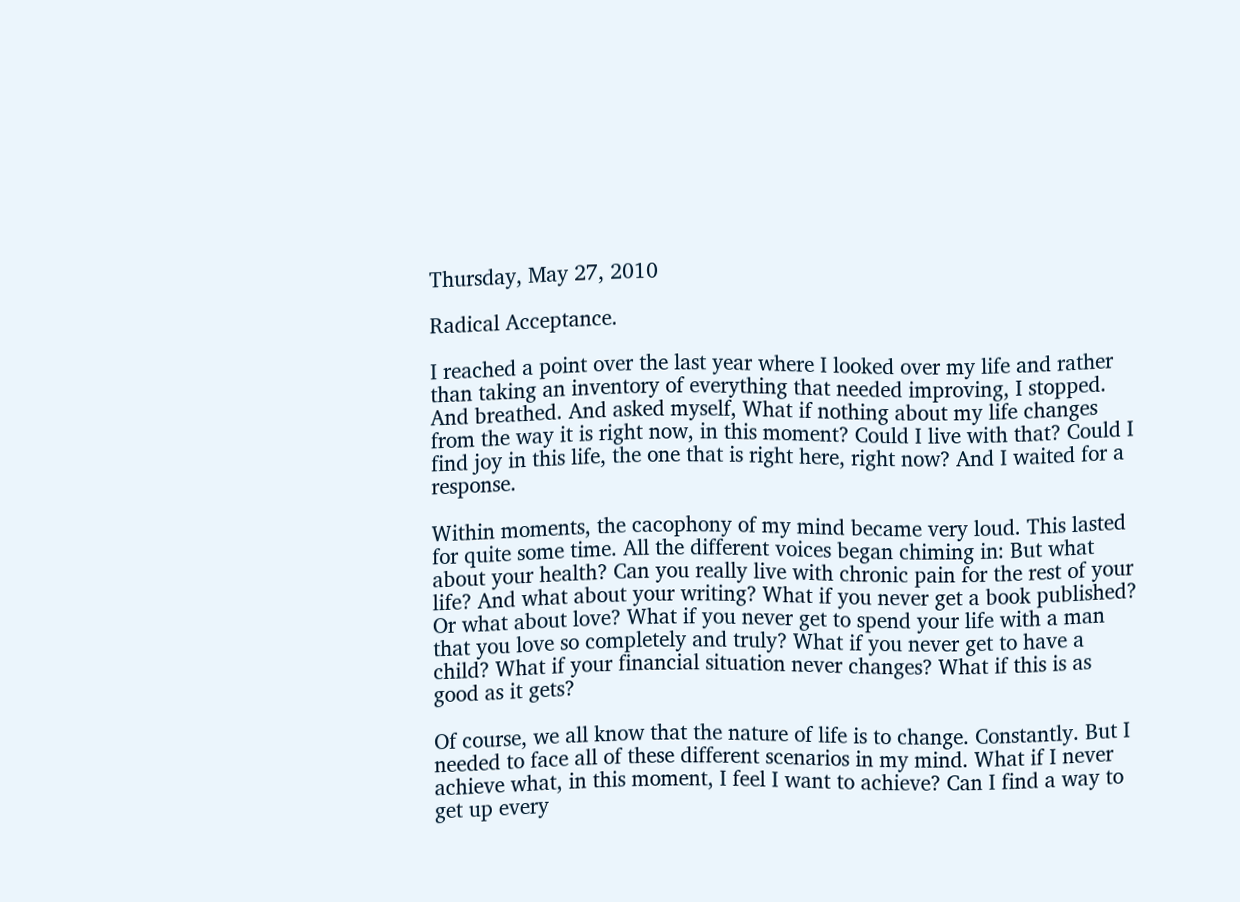Thursday, May 27, 2010

Radical Acceptance.

I reached a point over the last year where I looked over my life and rather than taking an inventory of everything that needed improving, I stopped. And breathed. And asked myself, What if nothing about my life changes from the way it is right now, in this moment? Could I live with that? Could I find joy in this life, the one that is right here, right now? And I waited for a response.

Within moments, the cacophony of my mind became very loud. This lasted for quite some time. All the different voices began chiming in: But what about your health? Can you really live with chronic pain for the rest of your life? And what about your writing? What if you never get a book published? Or what about love? What if you never get to spend your life with a man that you love so completely and truly? What if you never get to have a child? What if your financial situation never changes? What if this is as good as it gets?

Of course, we all know that the nature of life is to change. Constantly. But I needed to face all of these different scenarios in my mind. What if I never achieve what, in this moment, I feel I want to achieve? Can I find a way to get up every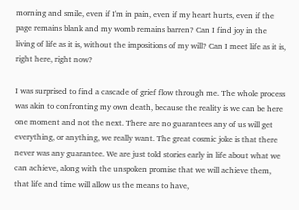morning and smile, even if I'm in pain, even if my heart hurts, even if the page remains blank and my womb remains barren? Can I find joy in the living of life as it is, without the impositions of my will? Can I meet life as it is, right here, right now?

I was surprised to find a cascade of grief flow through me. The whole process was akin to confronting my own death, because the reality is we can be here one moment and not the next. There are no guarantees any of us will get everything, or anything, we really want. The great cosmic joke is that there never was any guarantee. We are just told stories early in life about what we can achieve, along with the unspoken promise that we will achieve them, that life and time will allow us the means to have,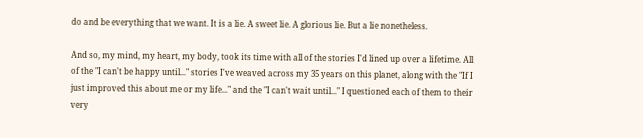do and be everything that we want. It is a lie. A sweet lie. A glorious lie. But a lie nonetheless.

And so, my mind, my heart, my body, took its time with all of the stories I'd lined up over a lifetime. All of the "I can't be happy until..." stories I've weaved across my 35 years on this planet, along with the "If I just improved this about me or my life..." and the "I can't wait until..." I questioned each of them to their very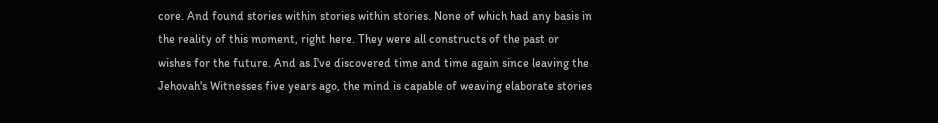core. And found stories within stories within stories. None of which had any basis in the reality of this moment, right here. They were all constructs of the past or wishes for the future. And as I've discovered time and time again since leaving the Jehovah's Witnesses five years ago, the mind is capable of weaving elaborate stories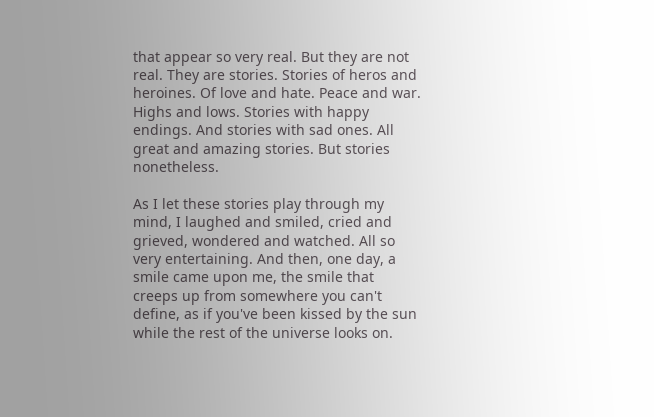that appear so very real. But they are not real. They are stories. Stories of heros and heroines. Of love and hate. Peace and war. Highs and lows. Stories with happy endings. And stories with sad ones. All great and amazing stories. But stories nonetheless.

As I let these stories play through my mind, I laughed and smiled, cried and grieved, wondered and watched. All so very entertaining. And then, one day, a smile came upon me, the smile that creeps up from somewhere you can't define, as if you've been kissed by the sun while the rest of the universe looks on.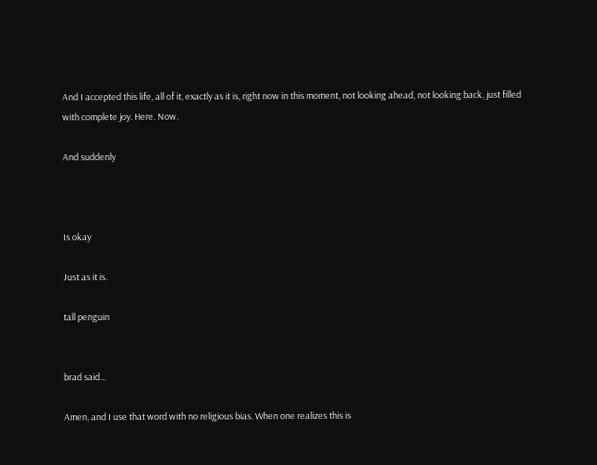And I accepted this life, all of it, exactly as it is, right now in this moment, not looking ahead, not looking back, just filled with complete joy. Here. Now.

And suddenly



Is okay

Just as it is.

tall penguin


brad said...

Amen, and I use that word with no religious bias. When one realizes this is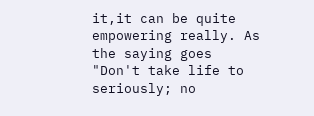it,it can be quite empowering really. As the saying goes "Don't take life to seriously; no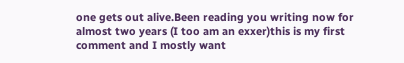one gets out alive.Been reading you writing now for almost two years (I too am an exxer)this is my first comment and I mostly want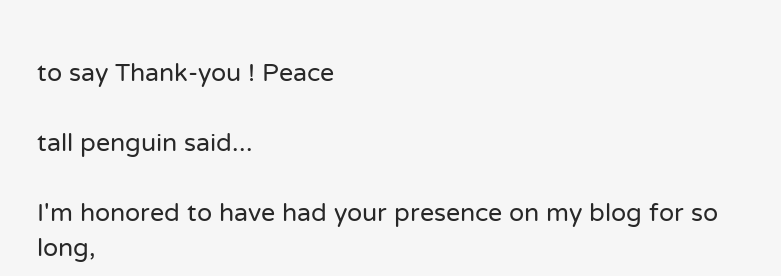to say Thank-you ! Peace

tall penguin said...

I'm honored to have had your presence on my blog for so long,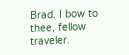Brad. I bow to thee, fellow traveler.